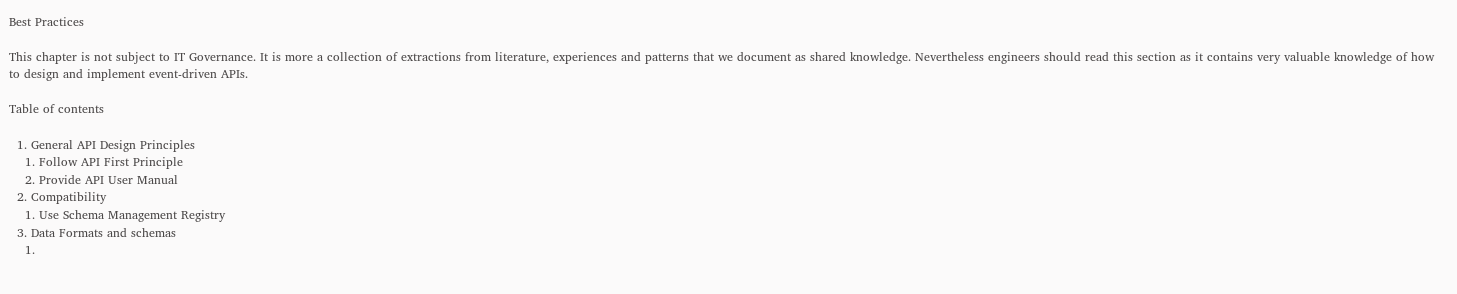Best Practices

This chapter is not subject to IT Governance. It is more a collection of extractions from literature, experiences and patterns that we document as shared knowledge. Nevertheless engineers should read this section as it contains very valuable knowledge of how to design and implement event-driven APIs.

Table of contents

  1. General API Design Principles
    1. Follow API First Principle
    2. Provide API User Manual
  2. Compatibility
    1. Use Schema Management Registry
  3. Data Formats and schemas
    1.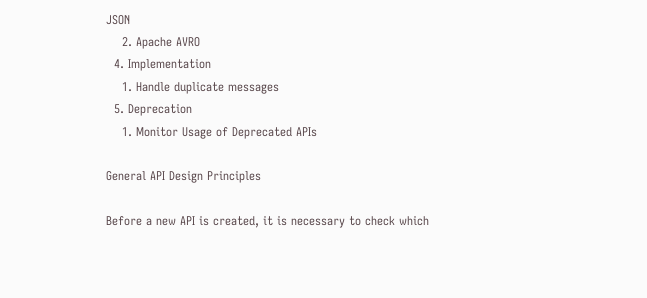JSON
    2. Apache AVRO
  4. Implementation
    1. Handle duplicate messages
  5. Deprecation
    1. Monitor Usage of Deprecated APIs

General API Design Principles

Before a new API is created, it is necessary to check which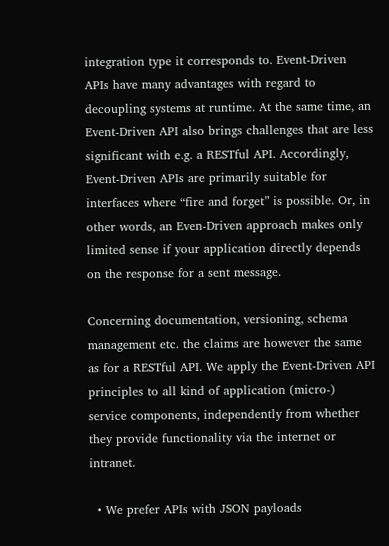integration type it corresponds to. Event-Driven APIs have many advantages with regard to decoupling systems at runtime. At the same time, an Event-Driven API also brings challenges that are less significant with e.g. a RESTful API. Accordingly, Event-Driven APIs are primarily suitable for interfaces where “fire and forget” is possible. Or, in other words, an Even-Driven approach makes only limited sense if your application directly depends on the response for a sent message.

Concerning documentation, versioning, schema management etc. the claims are however the same as for a RESTful API. We apply the Event-Driven API principles to all kind of application (micro-) service components, independently from whether they provide functionality via the internet or intranet.

  • We prefer APIs with JSON payloads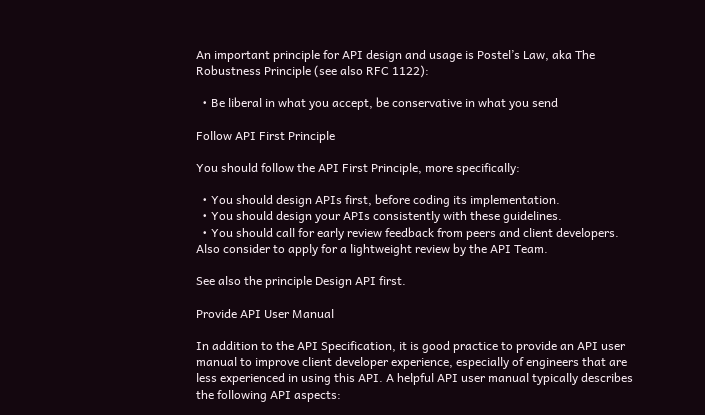An important principle for API design and usage is Postel’s Law, aka The Robustness Principle (see also RFC 1122):

  • Be liberal in what you accept, be conservative in what you send

Follow API First Principle

You should follow the API First Principle, more specifically:

  • You should design APIs first, before coding its implementation.
  • You should design your APIs consistently with these guidelines.
  • You should call for early review feedback from peers and client developers. Also consider to apply for a lightweight review by the API Team.

See also the principle Design API first.

Provide API User Manual

In addition to the API Specification, it is good practice to provide an API user manual to improve client developer experience, especially of engineers that are less experienced in using this API. A helpful API user manual typically describes the following API aspects: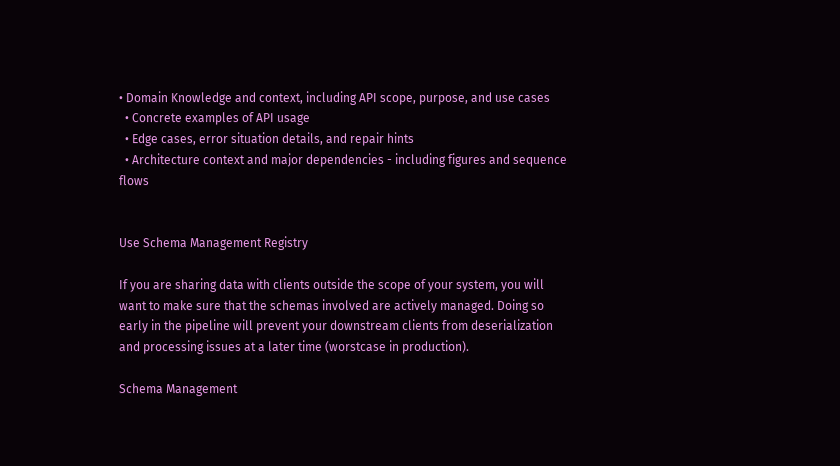• Domain Knowledge and context, including API scope, purpose, and use cases
  • Concrete examples of API usage
  • Edge cases, error situation details, and repair hints
  • Architecture context and major dependencies - including figures and sequence flows


Use Schema Management Registry

If you are sharing data with clients outside the scope of your system, you will want to make sure that the schemas involved are actively managed. Doing so early in the pipeline will prevent your downstream clients from deserialization and processing issues at a later time (worstcase in production).

Schema Management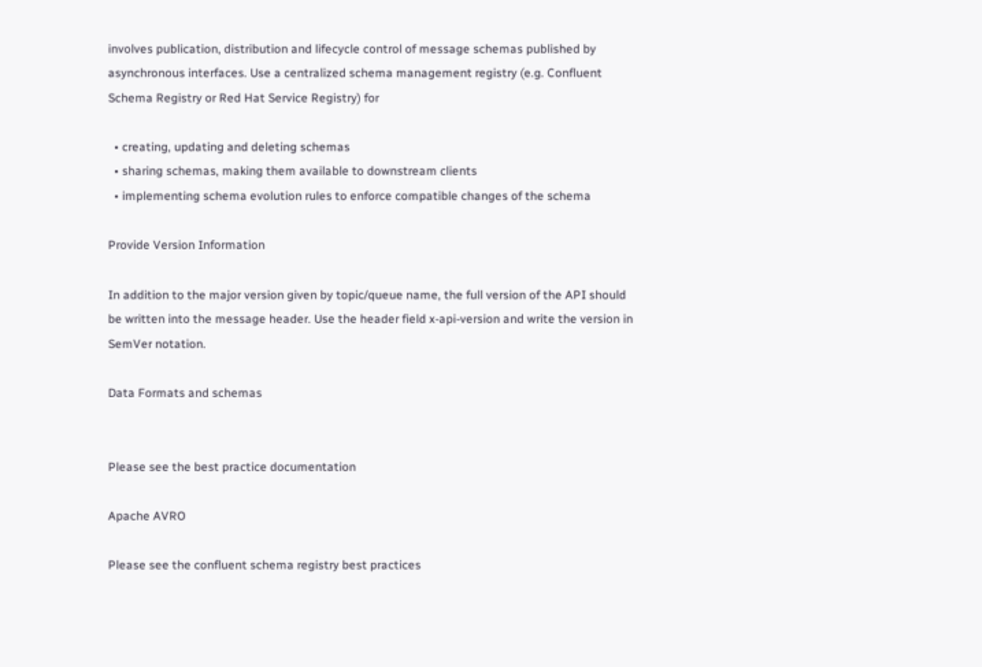involves publication, distribution and lifecycle control of message schemas published by asynchronous interfaces. Use a centralized schema management registry (e.g. Confluent Schema Registry or Red Hat Service Registry) for

  • creating, updating and deleting schemas
  • sharing schemas, making them available to downstream clients
  • implementing schema evolution rules to enforce compatible changes of the schema

Provide Version Information

In addition to the major version given by topic/queue name, the full version of the API should be written into the message header. Use the header field x-api-version and write the version in SemVer notation.

Data Formats and schemas


Please see the best practice documentation

Apache AVRO

Please see the confluent schema registry best practices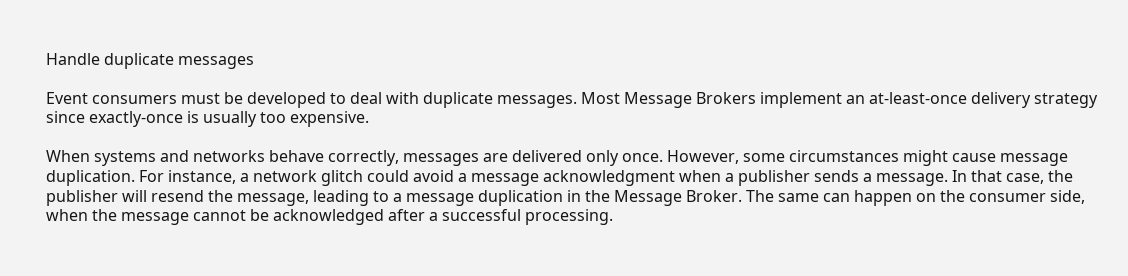Handle duplicate messages

Event consumers must be developed to deal with duplicate messages. Most Message Brokers implement an at-least-once delivery strategy since exactly-once is usually too expensive.

When systems and networks behave correctly, messages are delivered only once. However, some circumstances might cause message duplication. For instance, a network glitch could avoid a message acknowledgment when a publisher sends a message. In that case, the publisher will resend the message, leading to a message duplication in the Message Broker. The same can happen on the consumer side, when the message cannot be acknowledged after a successful processing.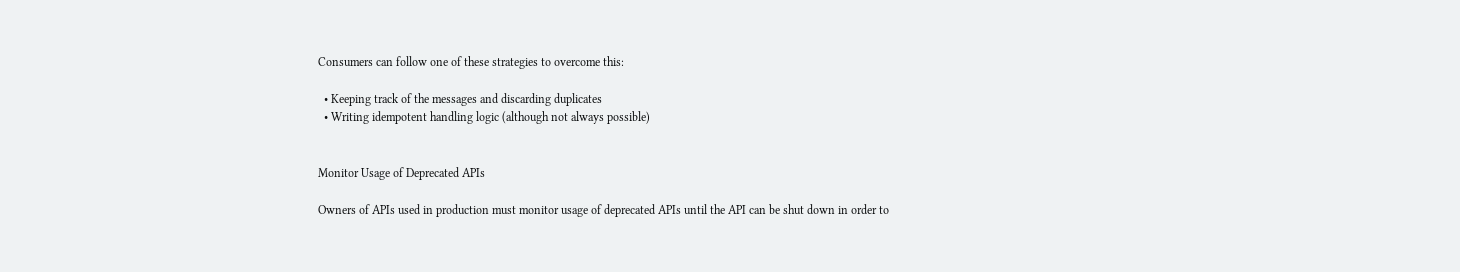Consumers can follow one of these strategies to overcome this:

  • Keeping track of the messages and discarding duplicates
  • Writing idempotent handling logic (although not always possible)


Monitor Usage of Deprecated APIs

Owners of APIs used in production must monitor usage of deprecated APIs until the API can be shut down in order to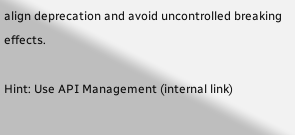align deprecation and avoid uncontrolled breaking effects.

Hint: Use API Management (internal link)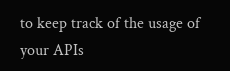to keep track of the usage of your APIs